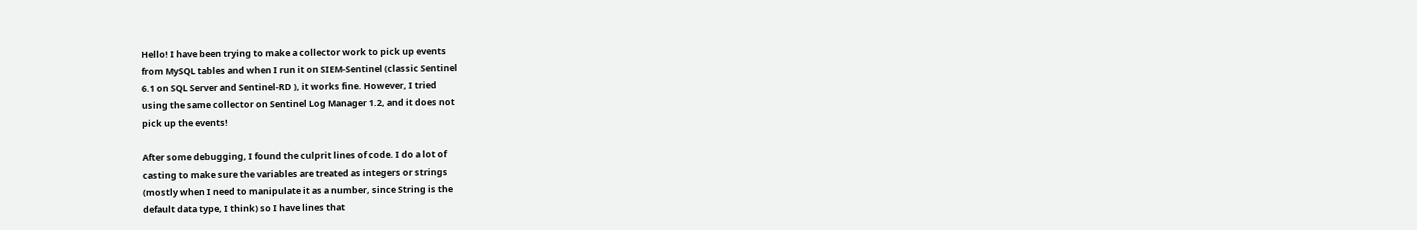Hello! I have been trying to make a collector work to pick up events
from MySQL tables and when I run it on SIEM-Sentinel (classic Sentinel
6.1 on SQL Server and Sentinel-RD ), it works fine. However, I tried
using the same collector on Sentinel Log Manager 1.2, and it does not
pick up the events!

After some debugging, I found the culprit lines of code. I do a lot of
casting to make sure the variables are treated as integers or strings
(mostly when I need to manipulate it as a number, since String is the
default data type, I think) so I have lines that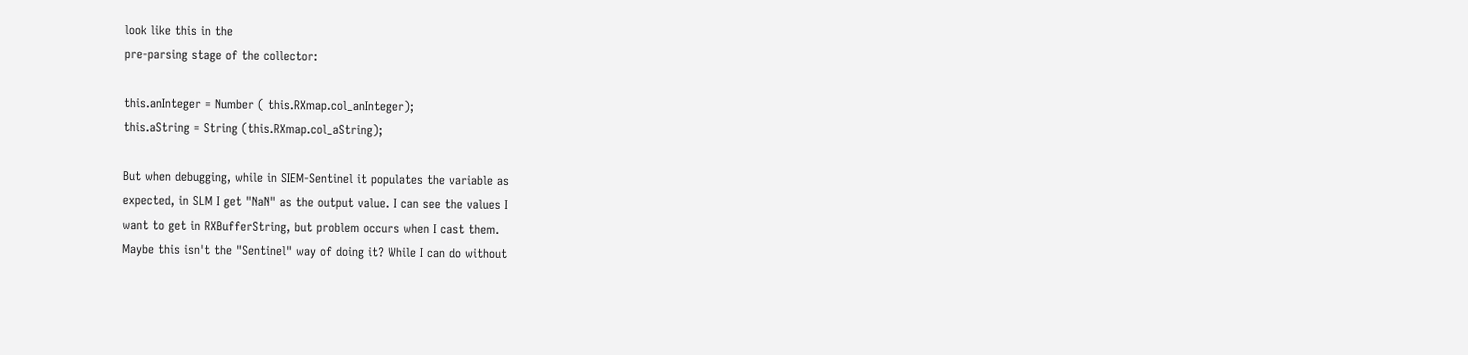look like this in the
pre-parsing stage of the collector:

this.anInteger = Number ( this.RXmap.col_anInteger);
this.aString = String (this.RXmap.col_aString);

But when debugging, while in SIEM-Sentinel it populates the variable as
expected, in SLM I get "NaN" as the output value. I can see the values I
want to get in RXBufferString, but problem occurs when I cast them.
Maybe this isn't the "Sentinel" way of doing it? While I can do without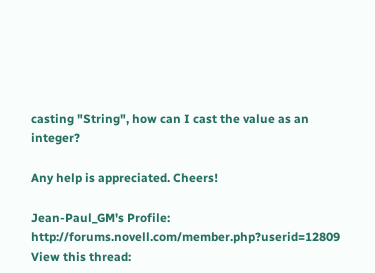casting "String", how can I cast the value as an integer?

Any help is appreciated. Cheers!

Jean-Paul_GM's Profile: http://forums.novell.com/member.php?userid=12809
View this thread: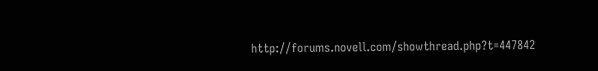http://forums.novell.com/showthread.php?t=447842